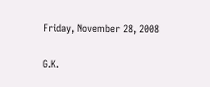Friday, November 28, 2008

G.K.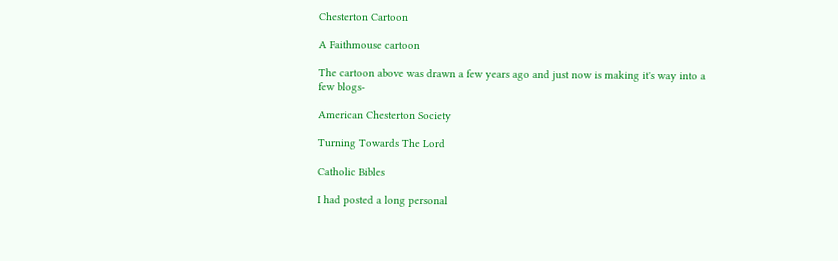Chesterton Cartoon

A Faithmouse cartoon

The cartoon above was drawn a few years ago and just now is making it's way into a few blogs-

American Chesterton Society

Turning Towards The Lord

Catholic Bibles

I had posted a long personal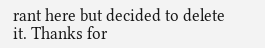rant here but decided to delete it. Thanks for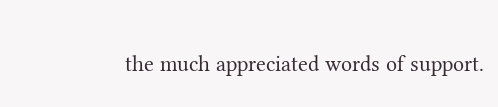the much appreciated words of support.